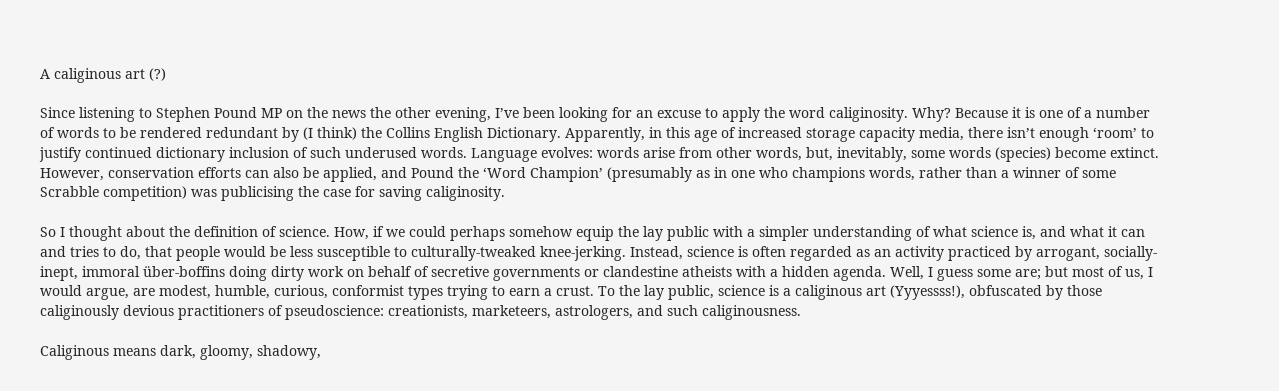A caliginous art (?)

Since listening to Stephen Pound MP on the news the other evening, I’ve been looking for an excuse to apply the word caliginosity. Why? Because it is one of a number of words to be rendered redundant by (I think) the Collins English Dictionary. Apparently, in this age of increased storage capacity media, there isn’t enough ‘room’ to justify continued dictionary inclusion of such underused words. Language evolves: words arise from other words, but, inevitably, some words (species) become extinct. However, conservation efforts can also be applied, and Pound the ‘Word Champion’ (presumably as in one who champions words, rather than a winner of some Scrabble competition) was publicising the case for saving caliginosity.

So I thought about the definition of science. How, if we could perhaps somehow equip the lay public with a simpler understanding of what science is, and what it can and tries to do, that people would be less susceptible to culturally-tweaked knee-jerking. Instead, science is often regarded as an activity practiced by arrogant, socially-inept, immoral über-boffins doing dirty work on behalf of secretive governments or clandestine atheists with a hidden agenda. Well, I guess some are; but most of us, I would argue, are modest, humble, curious, conformist types trying to earn a crust. To the lay public, science is a caliginous art (Yyyessss!), obfuscated by those caliginously devious practitioners of pseudoscience: creationists, marketeers, astrologers, and such caliginousness.

Caliginous means dark, gloomy, shadowy,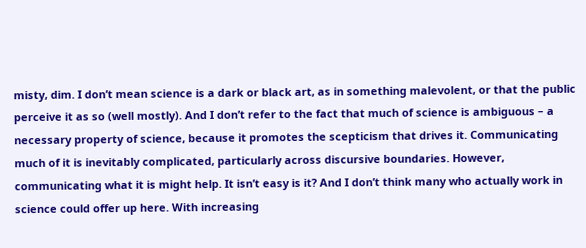misty, dim. I don’t mean science is a dark or black art, as in something malevolent, or that the public perceive it as so (well mostly). And I don’t refer to the fact that much of science is ambiguous – a necessary property of science, because it promotes the scepticism that drives it. Communicating much of it is inevitably complicated, particularly across discursive boundaries. However, communicating what it is might help. It isn’t easy is it? And I don’t think many who actually work in science could offer up here. With increasing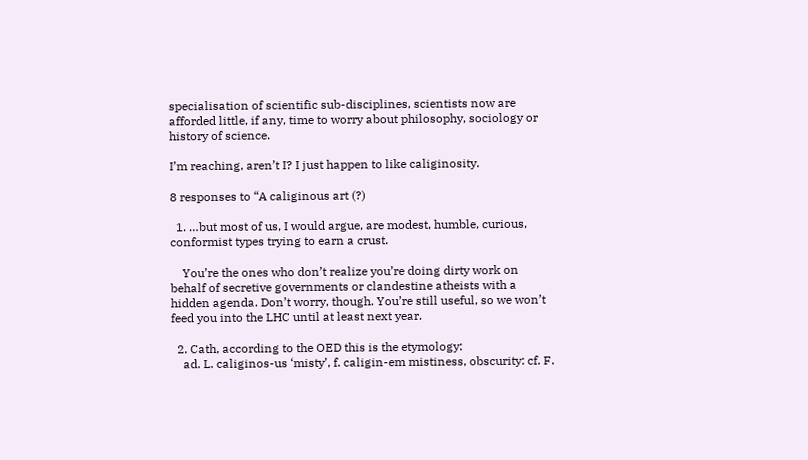specialisation of scientific sub-disciplines, scientists now are afforded little, if any, time to worry about philosophy, sociology or history of science.

I’m reaching, aren’t I? I just happen to like caliginosity.

8 responses to “A caliginous art (?)

  1. …but most of us, I would argue, are modest, humble, curious, conformist types trying to earn a crust.

    You’re the ones who don’t realize you’re doing dirty work on behalf of secretive governments or clandestine atheists with a hidden agenda. Don’t worry, though. You’re still useful, so we won’t feed you into the LHC until at least next year.

  2. Cath, according to the OED this is the etymology:
    ad. L. caliginos-us ‘misty’, f. caligin-em mistiness, obscurity: cf. F.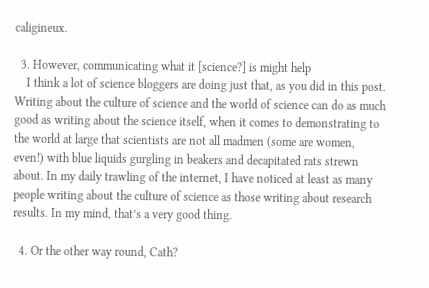caligineux.

  3. However, communicating what it [science?] is might help
    I think a lot of science bloggers are doing just that, as you did in this post. Writing about the culture of science and the world of science can do as much good as writing about the science itself, when it comes to demonstrating to the world at large that scientists are not all madmen (some are women, even!) with blue liquids gurgling in beakers and decapitated rats strewn about. In my daily trawling of the internet, I have noticed at least as many people writing about the culture of science as those writing about research results. In my mind, that’s a very good thing.

  4. Or the other way round, Cath?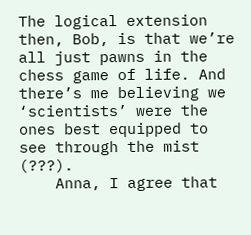The logical extension then, Bob, is that we’re all just pawns in the chess game of life. And there’s me believing we ‘scientists’ were the ones best equipped to see through the mist (???).
    Anna, I agree that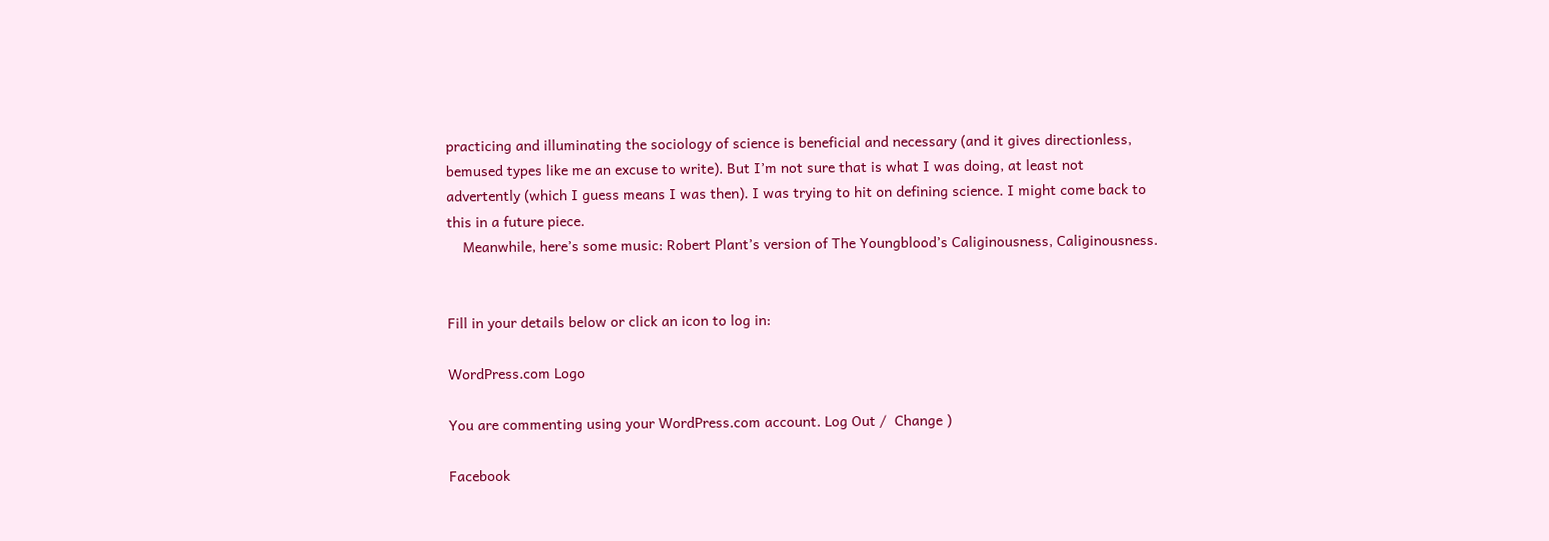practicing and illuminating the sociology of science is beneficial and necessary (and it gives directionless, bemused types like me an excuse to write). But I’m not sure that is what I was doing, at least not advertently (which I guess means I was then). I was trying to hit on defining science. I might come back to this in a future piece.
    Meanwhile, here’s some music: Robert Plant’s version of The Youngblood’s Caliginousness, Caliginousness.


Fill in your details below or click an icon to log in:

WordPress.com Logo

You are commenting using your WordPress.com account. Log Out /  Change )

Facebook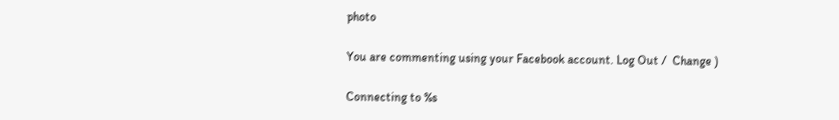photo

You are commenting using your Facebook account. Log Out /  Change )

Connecting to %s